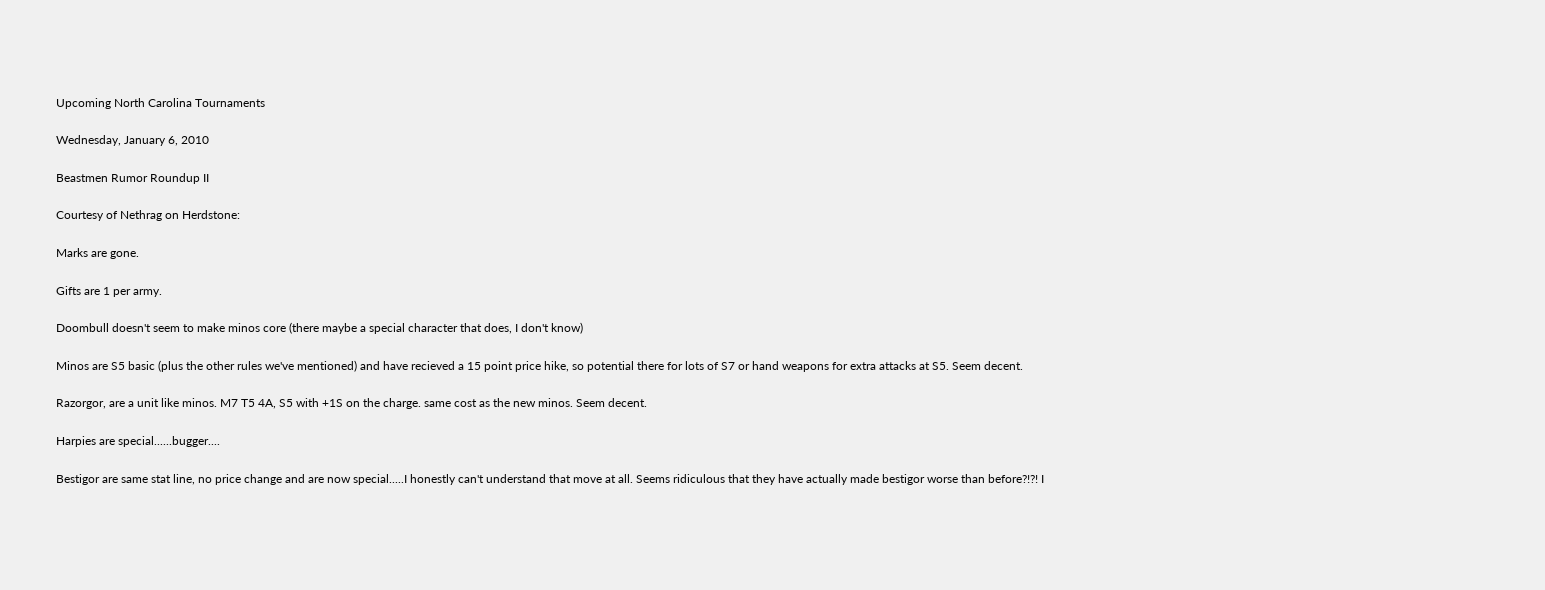Upcoming North Carolina Tournaments

Wednesday, January 6, 2010

Beastmen Rumor Roundup II

Courtesy of Nethrag on Herdstone:

Marks are gone.

Gifts are 1 per army.

Doombull doesn't seem to make minos core (there maybe a special character that does, I don't know)

Minos are S5 basic (plus the other rules we've mentioned) and have recieved a 15 point price hike, so potential there for lots of S7 or hand weapons for extra attacks at S5. Seem decent.

Razorgor, are a unit like minos. M7 T5 4A, S5 with +1S on the charge. same cost as the new minos. Seem decent.

Harpies are special......bugger....

Bestigor are same stat line, no price change and are now special.....I honestly can't understand that move at all. Seems ridiculous that they have actually made bestigor worse than before?!?! I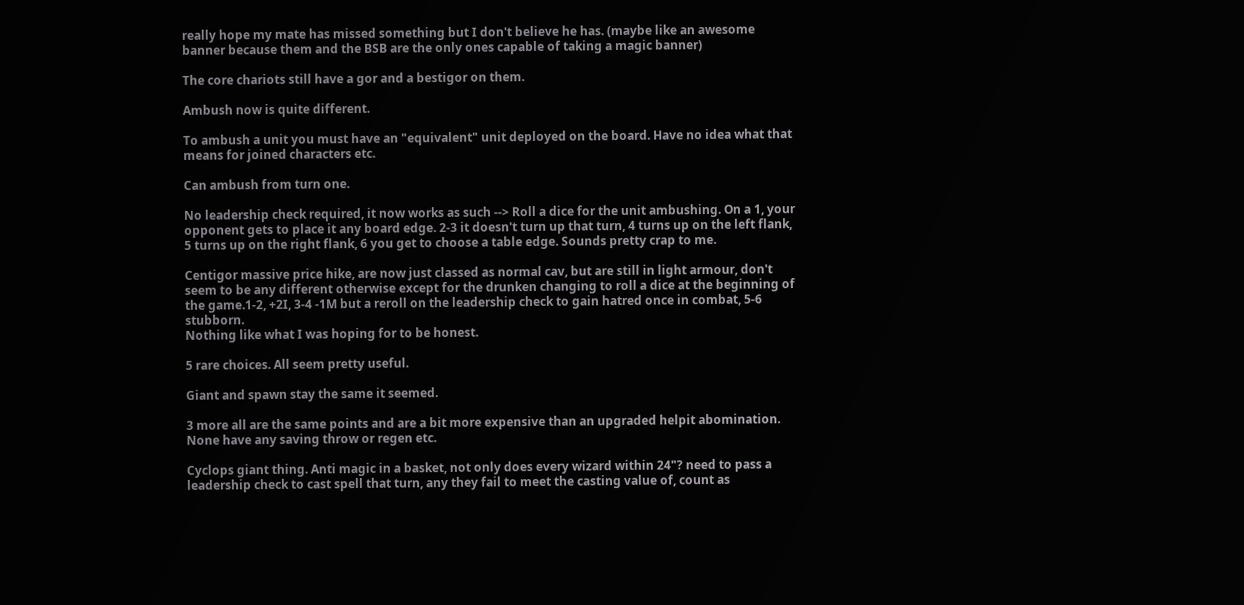really hope my mate has missed something but I don't believe he has. (maybe like an awesome banner because them and the BSB are the only ones capable of taking a magic banner)

The core chariots still have a gor and a bestigor on them.

Ambush now is quite different.

To ambush a unit you must have an "equivalent" unit deployed on the board. Have no idea what that means for joined characters etc.

Can ambush from turn one.

No leadership check required, it now works as such --> Roll a dice for the unit ambushing. On a 1, your opponent gets to place it any board edge. 2-3 it doesn't turn up that turn, 4 turns up on the left flank, 5 turns up on the right flank, 6 you get to choose a table edge. Sounds pretty crap to me.

Centigor massive price hike, are now just classed as normal cav, but are still in light armour, don't seem to be any different otherwise except for the drunken changing to roll a dice at the beginning of the game.1-2, +2I, 3-4 -1M but a reroll on the leadership check to gain hatred once in combat, 5-6 stubborn.
Nothing like what I was hoping for to be honest.

5 rare choices. All seem pretty useful.

Giant and spawn stay the same it seemed.

3 more all are the same points and are a bit more expensive than an upgraded helpit abomination. None have any saving throw or regen etc.

Cyclops giant thing. Anti magic in a basket, not only does every wizard within 24"? need to pass a leadership check to cast spell that turn, any they fail to meet the casting value of, count as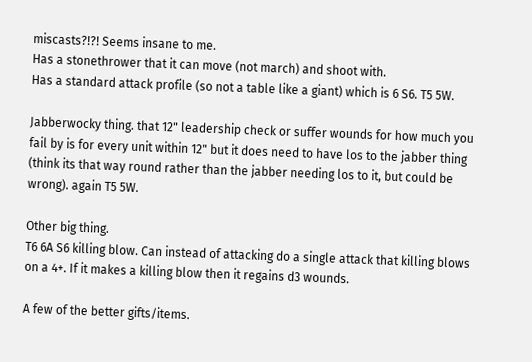miscasts?!?! Seems insane to me.
Has a stonethrower that it can move (not march) and shoot with.
Has a standard attack profile (so not a table like a giant) which is 6 S6. T5 5W.

Jabberwocky thing. that 12" leadership check or suffer wounds for how much you fail by is for every unit within 12" but it does need to have los to the jabber thing (think its that way round rather than the jabber needing los to it, but could be wrong). again T5 5W.

Other big thing.
T6 6A S6 killing blow. Can instead of attacking do a single attack that killing blows on a 4+. If it makes a killing blow then it regains d3 wounds.

A few of the better gifts/items.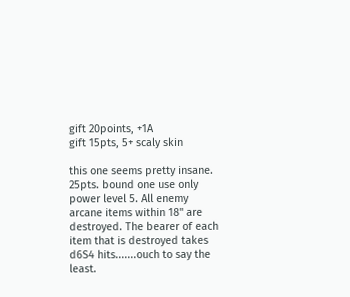gift 20points, +1A
gift 15pts, 5+ scaly skin

this one seems pretty insane. 25pts. bound one use only power level 5. All enemy arcane items within 18" are destroyed. The bearer of each item that is destroyed takes d6S4 hits.......ouch to say the least.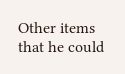Other items that he could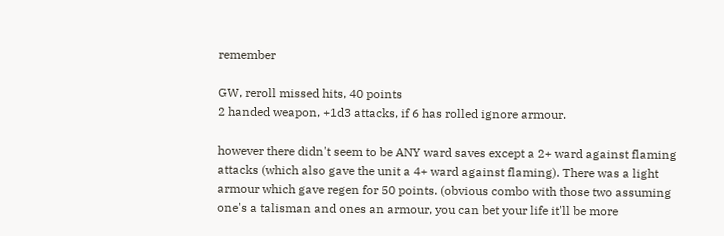remember

GW, reroll missed hits, 40 points
2 handed weapon, +1d3 attacks, if 6 has rolled ignore armour.

however there didn't seem to be ANY ward saves except a 2+ ward against flaming attacks (which also gave the unit a 4+ ward against flaming). There was a light armour which gave regen for 50 points. (obvious combo with those two assuming one's a talisman and ones an armour, you can bet your life it'll be more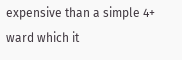expensive than a simple 4+ ward which it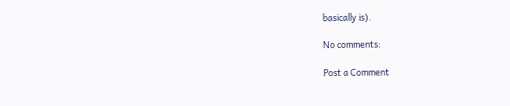basically is).

No comments:

Post a Comment